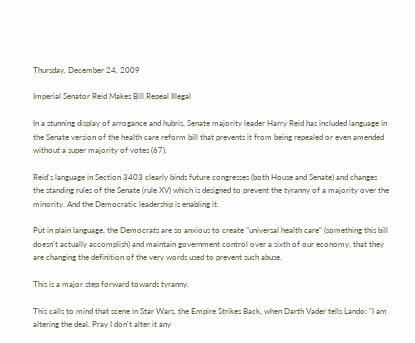Thursday, December 24, 2009

Imperial Senator Reid Makes Bill Repeal Illegal

In a stunning display of arrogance and hubris, Senate majority leader Harry Reid has included language in the Senate version of the health care reform bill that prevents it from being repealed or even amended without a super majority of votes (67).

Reid's language in Section 3403 clearly binds future congresses (both House and Senate) and changes the standing rules of the Senate (rule XV) which is designed to prevent the tyranny of a majority over the minority. And the Democratic leadership is enabling it.

Put in plain language, the Democrats are so anxious to create "universal health care" (something this bill doesn't actually accomplish) and maintain government control over a sixth of our economy, that they are changing the definition of the very words used to prevent such abuse.

This is a major step forward towards tyranny.

This calls to mind that scene in Star Wars, the Empire Strikes Back, when Darth Vader tells Lando: "I am altering the deal. Pray I don't alter it any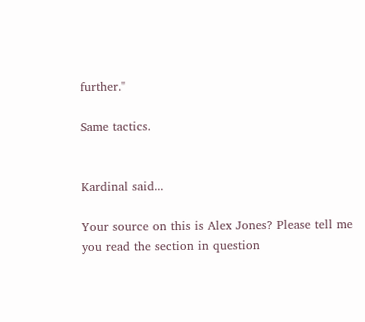further."

Same tactics.


Kardinal said...

Your source on this is Alex Jones? Please tell me you read the section in question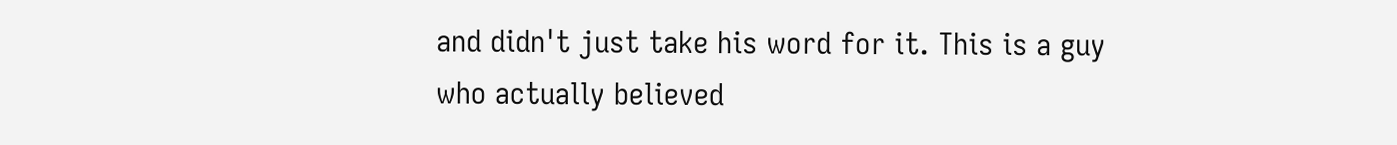and didn't just take his word for it. This is a guy who actually believed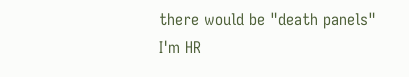there would be "death panels" I'm HR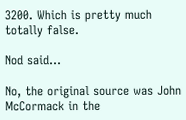3200. Which is pretty much totally false.

Nod said...

No, the original source was John McCormack in the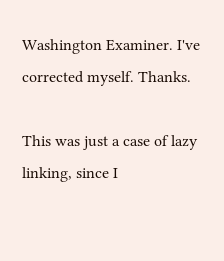Washington Examiner. I've corrected myself. Thanks.

This was just a case of lazy linking, since I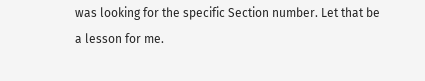was looking for the specific Section number. Let that be a lesson for me.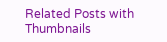Related Posts with Thumbnails